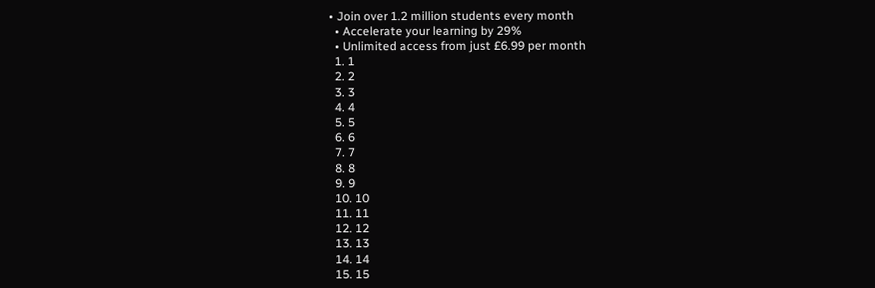• Join over 1.2 million students every month
  • Accelerate your learning by 29%
  • Unlimited access from just £6.99 per month
  1. 1
  2. 2
  3. 3
  4. 4
  5. 5
  6. 6
  7. 7
  8. 8
  9. 9
  10. 10
  11. 11
  12. 12
  13. 13
  14. 14
  15. 15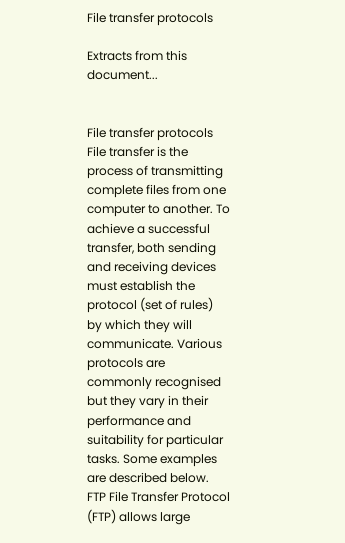File transfer protocols

Extracts from this document...


File transfer protocols File transfer is the process of transmitting complete files from one computer to another. To achieve a successful transfer, both sending and receiving devices must establish the protocol (set of rules) by which they will communicate. Various protocols are commonly recognised but they vary in their performance and suitability for particular tasks. Some examples are described below. FTP File Transfer Protocol (FTP) allows large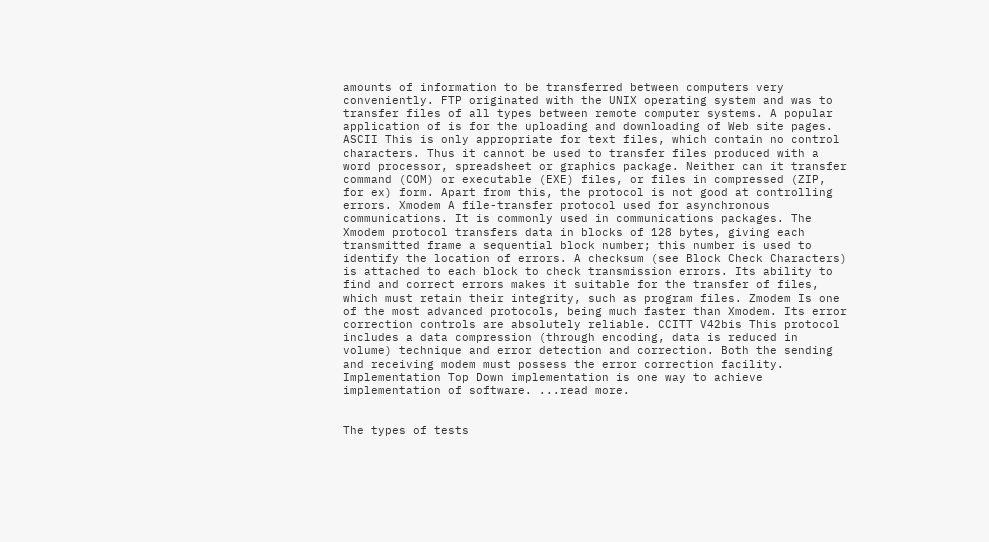amounts of information to be transferred between computers very conveniently. FTP originated with the UNIX operating system and was to transfer files of all types between remote computer systems. A popular application of is for the uploading and downloading of Web site pages. ASCII This is only appropriate for text files, which contain no control characters. Thus it cannot be used to transfer files produced with a word processor, spreadsheet or graphics package. Neither can it transfer command (COM) or executable (EXE) files, or files in compressed (ZIP, for ex) form. Apart from this, the protocol is not good at controlling errors. Xmodem A file-transfer protocol used for asynchronous communications. It is commonly used in communications packages. The Xmodem protocol transfers data in blocks of 128 bytes, giving each transmitted frame a sequential block number; this number is used to identify the location of errors. A checksum (see Block Check Characters) is attached to each block to check transmission errors. Its ability to find and correct errors makes it suitable for the transfer of files, which must retain their integrity, such as program files. Zmodem Is one of the most advanced protocols, being much faster than Xmodem. Its error correction controls are absolutely reliable. CCITT V42bis This protocol includes a data compression (through encoding, data is reduced in volume) technique and error detection and correction. Both the sending and receiving modem must possess the error correction facility. Implementation Top Down implementation is one way to achieve implementation of software. ...read more.


The types of tests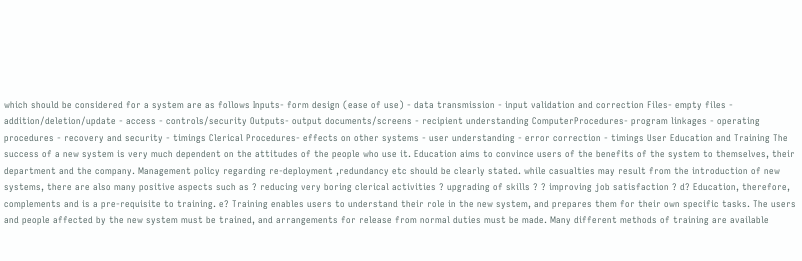which should be considered for a system are as follows Inputs- form design (ease of use) - data transmission - input validation and correction Files- empty files - addition/deletion/update - access - controls/security Outputs- output documents/screens - recipient understanding ComputerProcedures- program linkages - operating procedures - recovery and security - timings Clerical Procedures- effects on other systems - user understanding - error correction - timings User Education and Training The success of a new system is very much dependent on the attitudes of the people who use it. Education aims to convince users of the benefits of the system to themselves, their department and the company. Management policy regarding re-deployment ,redundancy etc should be clearly stated. while casualties may result from the introduction of new systems, there are also many positive aspects such as ? reducing very boring clerical activities ? upgrading of skills ? ? improving job satisfaction ? d? Education, therefore, complements and is a pre-requisite to training. e? Training enables users to understand their role in the new system, and prepares them for their own specific tasks. The users and people affected by the new system must be trained, and arrangements for release from normal duties must be made. Many different methods of training are available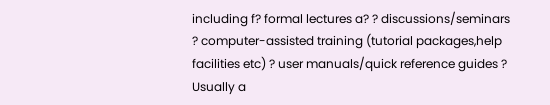including f? formal lectures a? ? discussions/seminars ? computer-assisted training (tutorial packages,help facilities etc) ? user manuals/quick reference guides ? Usually a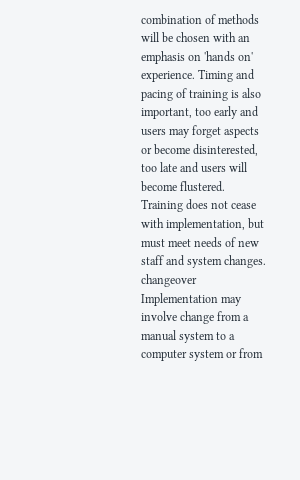combination of methods will be chosen with an emphasis on 'hands on' experience. Timing and pacing of training is also important, too early and users may forget aspects or become disinterested, too late and users will become flustered. Training does not cease with implementation, but must meet needs of new staff and system changes. changeover Implementation may involve change from a manual system to a computer system or from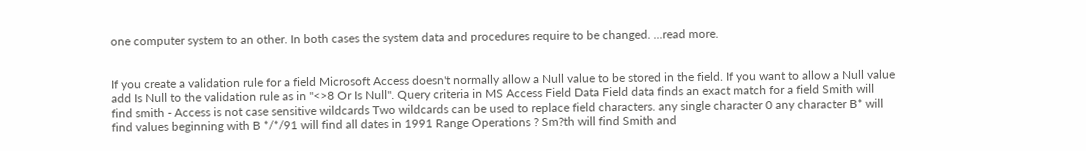one computer system to an other. In both cases the system data and procedures require to be changed. ...read more.


If you create a validation rule for a field Microsoft Access doesn't normally allow a Null value to be stored in the field. If you want to allow a Null value add Is Null to the validation rule as in "<>8 Or Is Null". Query criteria in MS Access Field Data Field data finds an exact match for a field Smith will find smith - Access is not case sensitive wildcards Two wildcards can be used to replace field characters. any single character 0 any character B* will find values beginning with B */*/91 will find all dates in 1991 Range Operations ? Sm?th will find Smith and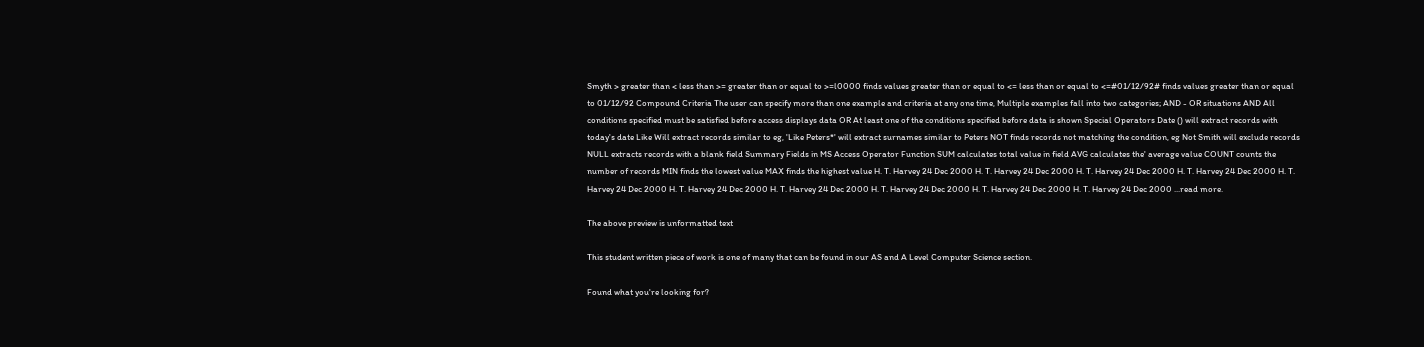Smyth > greater than < less than >= greater than or equal to >=l0000 finds values greater than or equal to <= less than or equal to <=#01/12/92# finds values greater than or equal to 01/12/92 Compound Criteria The user can specify more than one example and criteria at any one time, Multiple examples fall into two categories; AND - OR situations AND All conditions specified must be satisfied before access displays data OR At least one of the conditions specified before data is shown Special Operators Date () will extract records with today's date Like Will extract records similar to eg, 'Like Peters*' will extract surnames similar to Peters NOT finds records not matching the condition, eg Not Smith will exclude records NULL extracts records with a blank field Summary Fields in MS Access Operator Function SUM calculates total value in field AVG calculates the' average value COUNT counts the number of records MIN finds the lowest value MAX finds the highest value H. T. Harvey 24 Dec 2000 H. T. Harvey 24 Dec 2000 H. T. Harvey 24 Dec 2000 H. T. Harvey 24 Dec 2000 H. T. Harvey 24 Dec 2000 H. T. Harvey 24 Dec 2000 H. T. Harvey 24 Dec 2000 H. T. Harvey 24 Dec 2000 H. T. Harvey 24 Dec 2000 H. T. Harvey 24 Dec 2000 ...read more.

The above preview is unformatted text

This student written piece of work is one of many that can be found in our AS and A Level Computer Science section.

Found what you're looking for?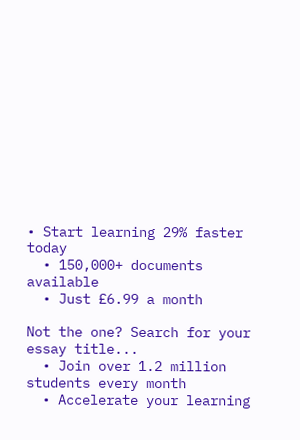• Start learning 29% faster today
  • 150,000+ documents available
  • Just £6.99 a month

Not the one? Search for your essay title...
  • Join over 1.2 million students every month
  • Accelerate your learning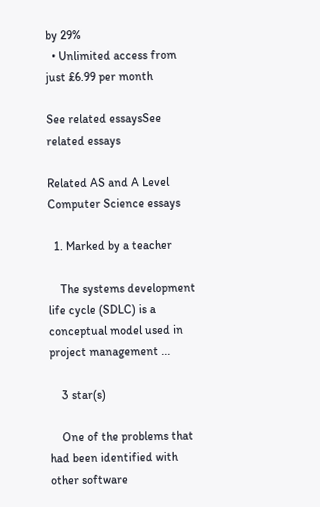by 29%
  • Unlimited access from just £6.99 per month

See related essaysSee related essays

Related AS and A Level Computer Science essays

  1. Marked by a teacher

    The systems development life cycle (SDLC) is a conceptual model used in project management ...

    3 star(s)

    One of the problems that had been identified with other software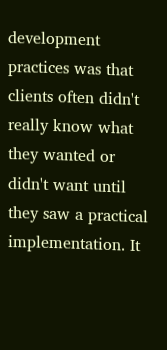development practices was that clients often didn't really know what they wanted or didn't want until they saw a practical implementation. It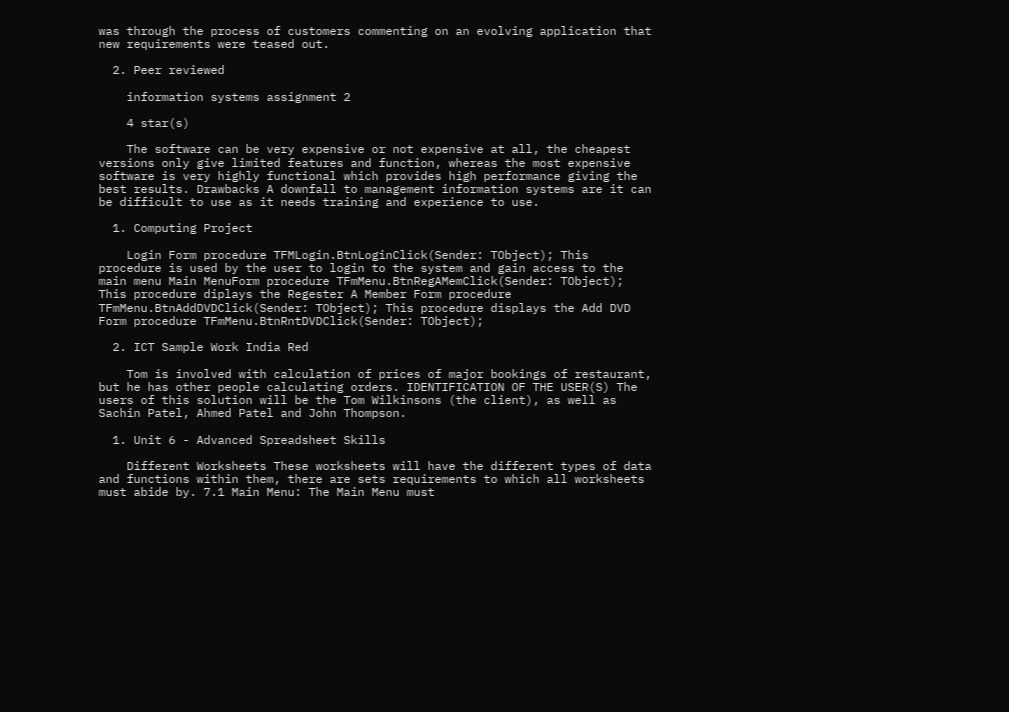was through the process of customers commenting on an evolving application that new requirements were teased out.

  2. Peer reviewed

    information systems assignment 2

    4 star(s)

    The software can be very expensive or not expensive at all, the cheapest versions only give limited features and function, whereas the most expensive software is very highly functional which provides high performance giving the best results. Drawbacks A downfall to management information systems are it can be difficult to use as it needs training and experience to use.

  1. Computing Project

    Login Form procedure TFMLogin.BtnLoginClick(Sender: TObject); This procedure is used by the user to login to the system and gain access to the main menu Main MenuForm procedure TFmMenu.BtnRegAMemClick(Sender: TObject); This procedure diplays the Regester A Member Form procedure TFmMenu.BtnAddDVDClick(Sender: TObject); This procedure displays the Add DVD Form procedure TFmMenu.BtnRntDVDClick(Sender: TObject);

  2. ICT Sample Work India Red

    Tom is involved with calculation of prices of major bookings of restaurant, but he has other people calculating orders. IDENTIFICATION OF THE USER(S) The users of this solution will be the Tom Wilkinsons (the client), as well as Sachin Patel, Ahmed Patel and John Thompson.

  1. Unit 6 - Advanced Spreadsheet Skills

    Different Worksheets These worksheets will have the different types of data and functions within them, there are sets requirements to which all worksheets must abide by. 7.1 Main Menu: The Main Menu must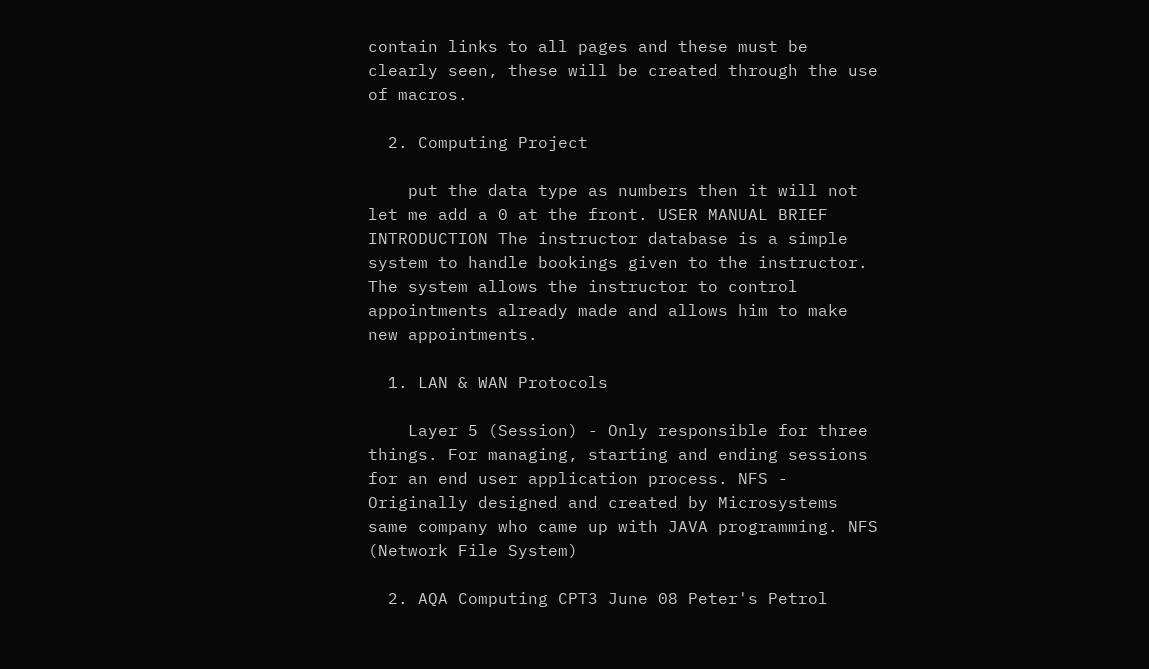contain links to all pages and these must be clearly seen, these will be created through the use of macros.

  2. Computing Project

    put the data type as numbers then it will not let me add a 0 at the front. USER MANUAL BRIEF INTRODUCTION The instructor database is a simple system to handle bookings given to the instructor. The system allows the instructor to control appointments already made and allows him to make new appointments.

  1. LAN & WAN Protocols

    Layer 5 (Session) - Only responsible for three things. For managing, starting and ending sessions for an end user application process. NFS - Originally designed and created by Microsystems same company who came up with JAVA programming. NFS (Network File System)

  2. AQA Computing CPT3 June 08 Peter's Petrol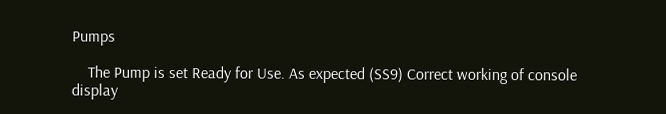Pumps

    The Pump is set Ready for Use. As expected (SS9) Correct working of console display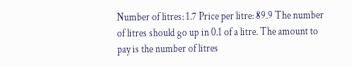Number of litres: 1.7 Price per litre: 89.9 The number of litres should go up in 0.1 of a litre. The amount to pay is the number of litres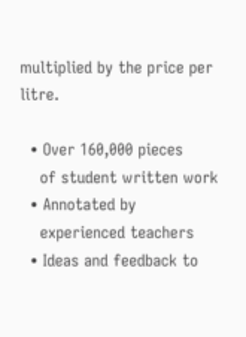multiplied by the price per litre.

  • Over 160,000 pieces
    of student written work
  • Annotated by
    experienced teachers
  • Ideas and feedback to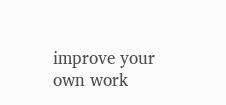improve your own work